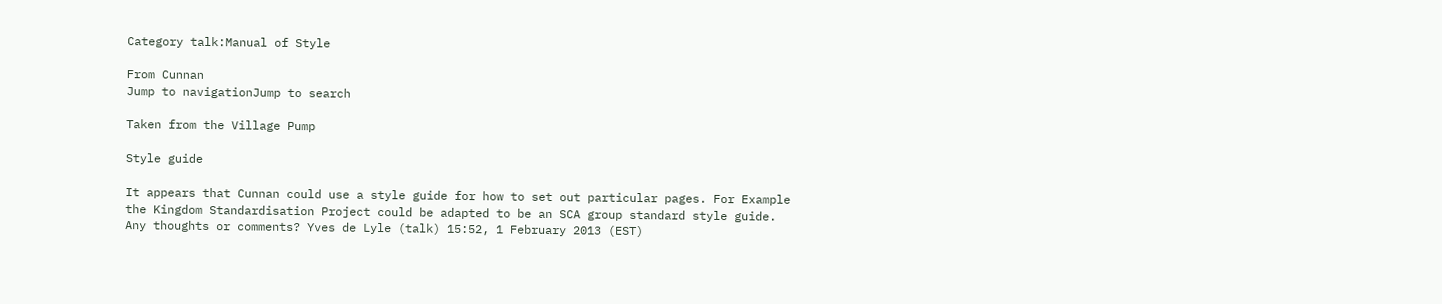Category talk:Manual of Style

From Cunnan
Jump to navigationJump to search

Taken from the Village Pump

Style guide

It appears that Cunnan could use a style guide for how to set out particular pages. For Example the Kingdom Standardisation Project could be adapted to be an SCA group standard style guide. Any thoughts or comments? Yves de Lyle (talk) 15:52, 1 February 2013 (EST)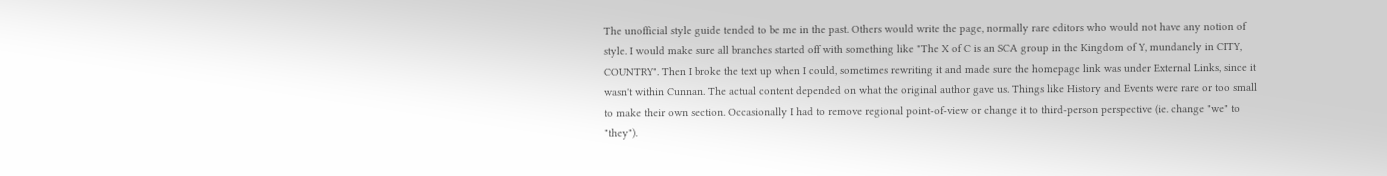The unofficial style guide tended to be me in the past. Others would write the page, normally rare editors who would not have any notion of style. I would make sure all branches started off with something like "The X of C is an SCA group in the Kingdom of Y, mundanely in CITY, COUNTRY". Then I broke the text up when I could, sometimes rewriting it and made sure the homepage link was under External Links, since it wasn't within Cunnan. The actual content depended on what the original author gave us. Things like History and Events were rare or too small to make their own section. Occasionally I had to remove regional point-of-view or change it to third-person perspective (ie. change "we" to "they").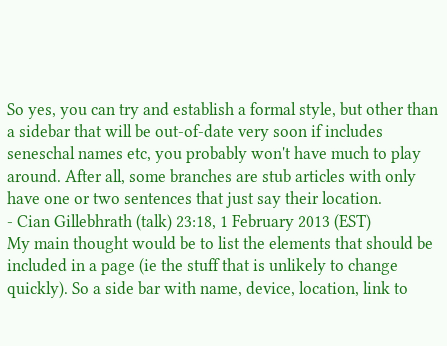So yes, you can try and establish a formal style, but other than a sidebar that will be out-of-date very soon if includes seneschal names etc, you probably won't have much to play around. After all, some branches are stub articles with only have one or two sentences that just say their location.
- Cian Gillebhrath (talk) 23:18, 1 February 2013 (EST)
My main thought would be to list the elements that should be included in a page (ie the stuff that is unlikely to change quickly). So a side bar with name, device, location, link to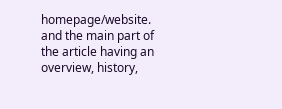homepage/website. and the main part of the article having an overview, history,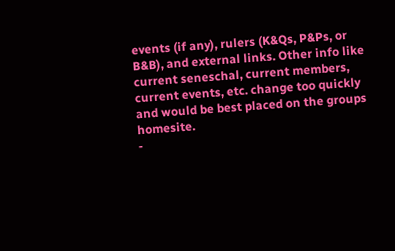events (if any), rulers (K&Qs, P&Ps, or B&B), and external links. Other info like current seneschal, current members, current events, etc. change too quickly and would be best placed on the groups homesite.
-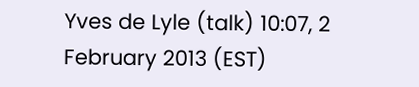Yves de Lyle (talk) 10:07, 2 February 2013 (EST)